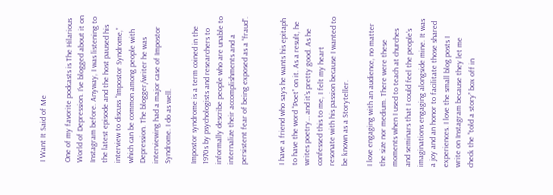I Want It Said of Me

One of my favorite podcasts is The Hilarious World of Depression. I’ve blogged about it on Instagram before. Anyway, I was listening to the latest episode and the host paused his interview to discuss “Impostor Syndrome,” which can be common among people with Depression. The blogger/writer he was interviewing had a major case of Impostor Syndrome. I do as well.

Impostor syndrome is a term coined in the 1970s by psychologists and researchers to informally describe people who are unable to internalize their accomplishments and a persistent fear of being exposed as a “fraud”.


I have a friend who says he wants his epitaph to have the word “Poet” on it. As a result, he writes poetry… and it’s pretty good. As he confessed this to me, I felt my heart resonate with his passion because I wanted to be known as a Storyteller.

I love engaging with an audience, no matter the size nor medium. There were these moments when I used to teach at churches and seminars that I could feel the people’s imaginations engaging alongside mine. It was a joy and an honor to facilitate those shared experiences. I love the small blog posts I write on Instagram because they let me check the “told a story” box off in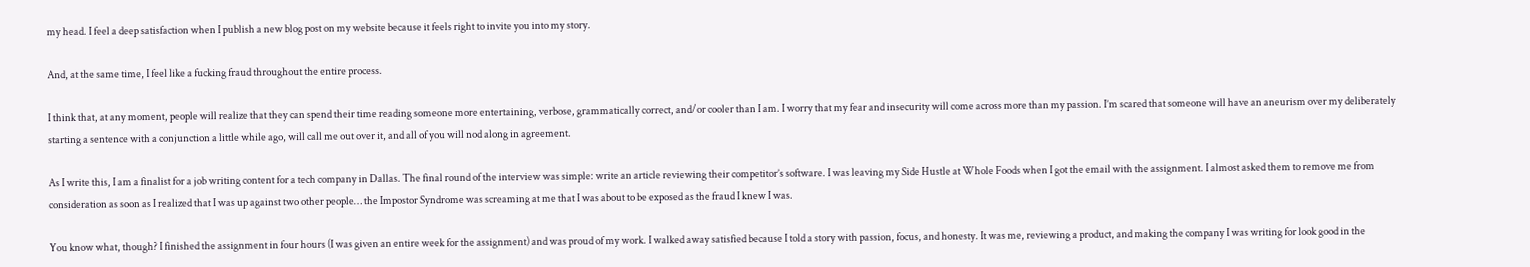my head. I feel a deep satisfaction when I publish a new blog post on my website because it feels right to invite you into my story.

And, at the same time, I feel like a fucking fraud throughout the entire process.

I think that, at any moment, people will realize that they can spend their time reading someone more entertaining, verbose, grammatically correct, and/or cooler than I am. I worry that my fear and insecurity will come across more than my passion. I’m scared that someone will have an aneurism over my deliberately starting a sentence with a conjunction a little while ago, will call me out over it, and all of you will nod along in agreement.

As I write this, I am a finalist for a job writing content for a tech company in Dallas. The final round of the interview was simple: write an article reviewing their competitor’s software. I was leaving my Side Hustle at Whole Foods when I got the email with the assignment. I almost asked them to remove me from consideration as soon as I realized that I was up against two other people… the Impostor Syndrome was screaming at me that I was about to be exposed as the fraud I knew I was.

You know what, though? I finished the assignment in four hours (I was given an entire week for the assignment) and was proud of my work. I walked away satisfied because I told a story with passion, focus, and honesty. It was me, reviewing a product, and making the company I was writing for look good in the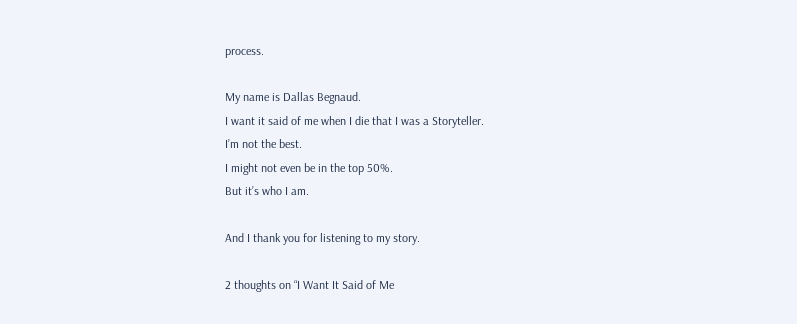process.

My name is Dallas Begnaud.
I want it said of me when I die that I was a Storyteller.
I’m not the best.
I might not even be in the top 50%.
But it’s who I am.

And I thank you for listening to my story.

2 thoughts on “I Want It Said of Me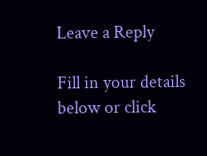Leave a Reply

Fill in your details below or click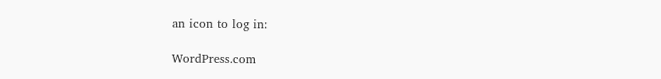an icon to log in:

WordPress.com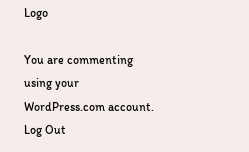Logo

You are commenting using your WordPress.com account. Log Out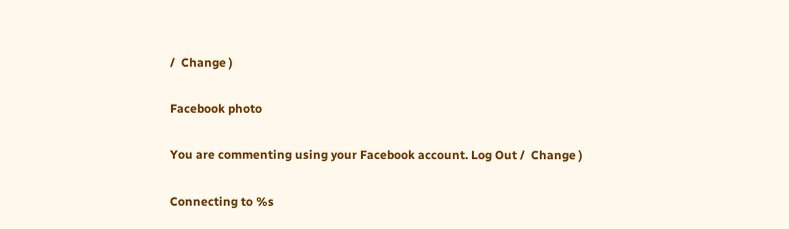/  Change )

Facebook photo

You are commenting using your Facebook account. Log Out /  Change )

Connecting to %s